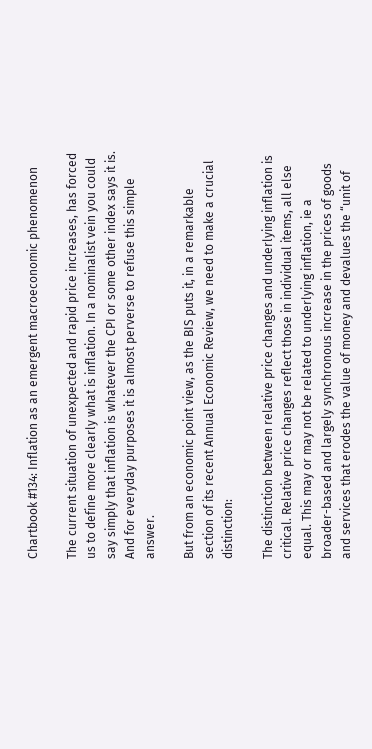Chartbook #134: Inflation as an emergent macroeconomic phenomenon

The current situation of unexpected and rapid price increases, has forced us to define more clearly what is inflation. In a nominalist vein you could say simply that inflation is whatever the CPI or some other index says it is. And for everyday purposes it is almost perverse to refuse this simple answer.

But from an economic point view, as the BIS puts it, in a remarkable section of its recent Annual Economic Review, we need to make a crucial distinction:

The distinction between relative price changes and underlying inflation is critical. Relative price changes reflect those in individual items, all else equal. This may or may not be related to underlying inflation, ie a broader-based and largely synchronous increase in the prices of goods and services that erodes the value of money and devalues the “unit of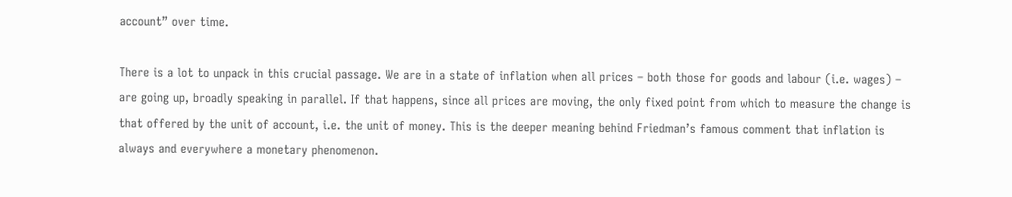account” over time.

There is a lot to unpack in this crucial passage. We are in a state of inflation when all prices – both those for goods and labour (i.e. wages) – are going up, broadly speaking in parallel. If that happens, since all prices are moving, the only fixed point from which to measure the change is that offered by the unit of account, i.e. the unit of money. This is the deeper meaning behind Friedman’s famous comment that inflation is always and everywhere a monetary phenomenon.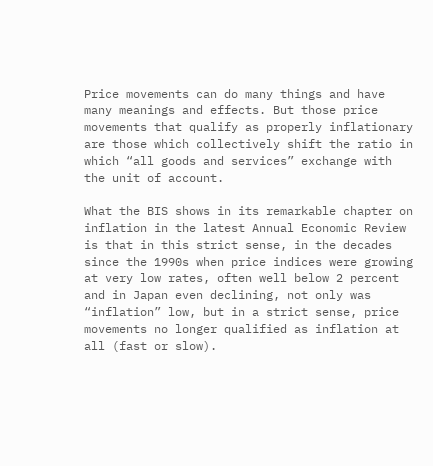Price movements can do many things and have many meanings and effects. But those price movements that qualify as properly inflationary are those which collectively shift the ratio in which “all goods and services” exchange with the unit of account.

What the BIS shows in its remarkable chapter on inflation in the latest Annual Economic Review is that in this strict sense, in the decades since the 1990s when price indices were growing at very low rates, often well below 2 percent and in Japan even declining, not only was “inflation” low, but in a strict sense, price movements no longer qualified as inflation at all (fast or slow).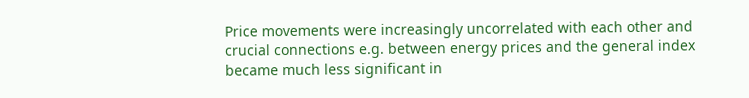Price movements were increasingly uncorrelated with each other and crucial connections e.g. between energy prices and the general index became much less significant in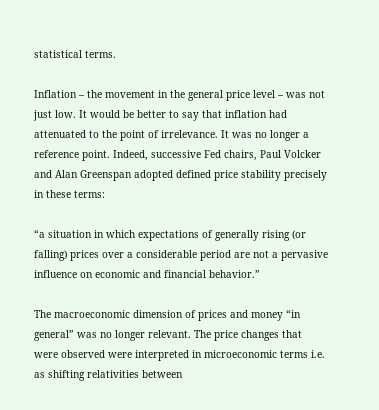statistical terms.

Inflation – the movement in the general price level – was not just low. It would be better to say that inflation had attenuated to the point of irrelevance. It was no longer a reference point. Indeed, successive Fed chairs, Paul Volcker and Alan Greenspan adopted defined price stability precisely in these terms:

“a situation in which expectations of generally rising (or falling) prices over a considerable period are not a pervasive influence on economic and financial behavior.”

The macroeconomic dimension of prices and money “in general” was no longer relevant. The price changes that were observed were interpreted in microeconomic terms i.e. as shifting relativities between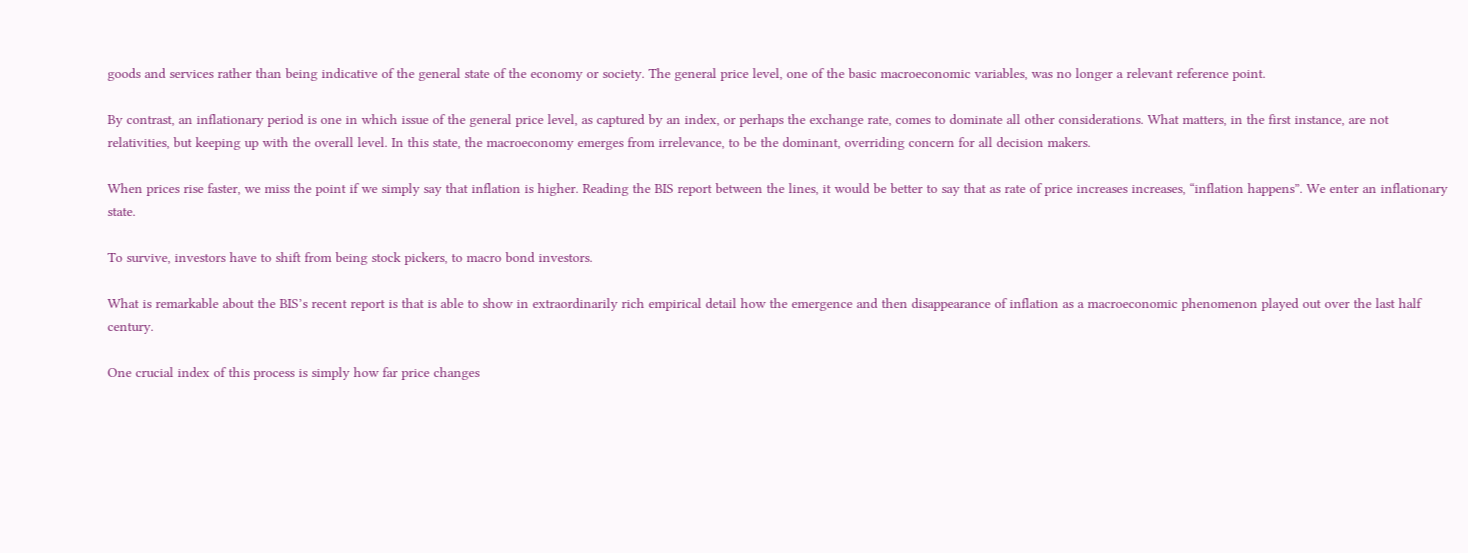goods and services rather than being indicative of the general state of the economy or society. The general price level, one of the basic macroeconomic variables, was no longer a relevant reference point.

By contrast, an inflationary period is one in which issue of the general price level, as captured by an index, or perhaps the exchange rate, comes to dominate all other considerations. What matters, in the first instance, are not relativities, but keeping up with the overall level. In this state, the macroeconomy emerges from irrelevance, to be the dominant, overriding concern for all decision makers.

When prices rise faster, we miss the point if we simply say that inflation is higher. Reading the BIS report between the lines, it would be better to say that as rate of price increases increases, “inflation happens”. We enter an inflationary state.

To survive, investors have to shift from being stock pickers, to macro bond investors.

What is remarkable about the BIS’s recent report is that is able to show in extraordinarily rich empirical detail how the emergence and then disappearance of inflation as a macroeconomic phenomenon played out over the last half century.

One crucial index of this process is simply how far price changes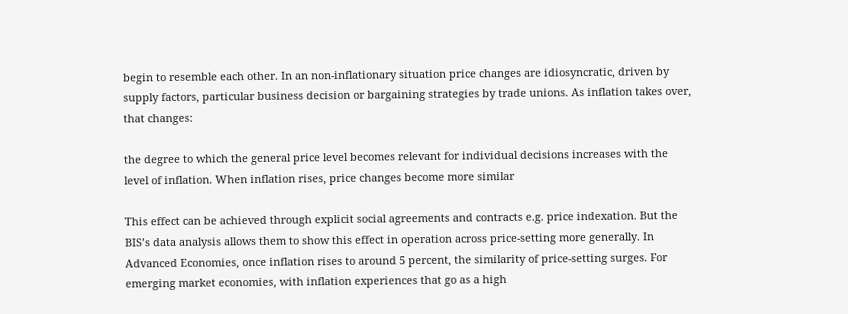begin to resemble each other. In an non-inflationary situation price changes are idiosyncratic, driven by supply factors, particular business decision or bargaining strategies by trade unions. As inflation takes over, that changes:

the degree to which the general price level becomes relevant for individual decisions increases with the level of inflation. When inflation rises, price changes become more similar

This effect can be achieved through explicit social agreements and contracts e.g. price indexation. But the BIS’s data analysis allows them to show this effect in operation across price-setting more generally. In Advanced Economies, once inflation rises to around 5 percent, the similarity of price-setting surges. For emerging market economies, with inflation experiences that go as a high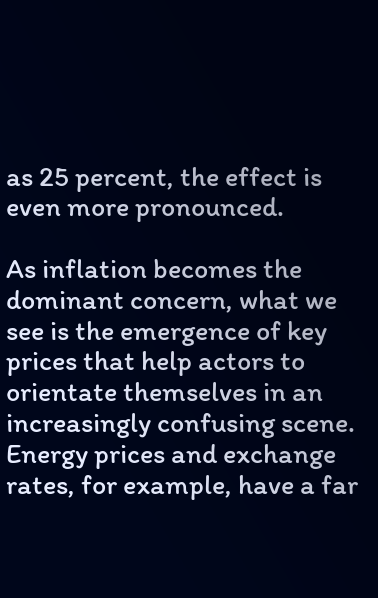as 25 percent, the effect is even more pronounced.

As inflation becomes the dominant concern, what we see is the emergence of key prices that help actors to orientate themselves in an increasingly confusing scene. Energy prices and exchange rates, for example, have a far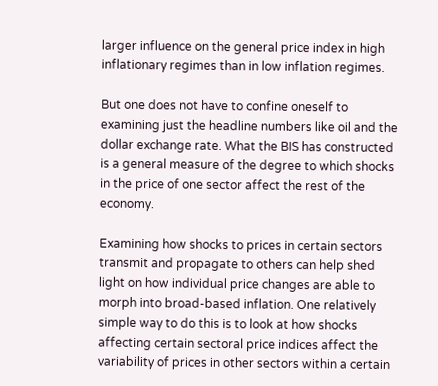larger influence on the general price index in high inflationary regimes than in low inflation regimes.

But one does not have to confine oneself to examining just the headline numbers like oil and the dollar exchange rate. What the BIS has constructed is a general measure of the degree to which shocks in the price of one sector affect the rest of the economy.

Examining how shocks to prices in certain sectors transmit and propagate to others can help shed light on how individual price changes are able to morph into broad-based inflation. One relatively simple way to do this is to look at how shocks affecting certain sectoral price indices affect the variability of prices in other sectors within a certain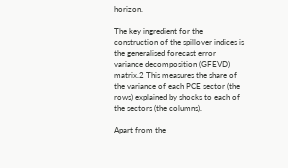horizon.

The key ingredient for the construction of the spillover indices is the generalised forecast error variance decomposition (GFEVD) matrix.2 This measures the share of the variance of each PCE sector (the rows) explained by shocks to each of the sectors (the columns).

Apart from the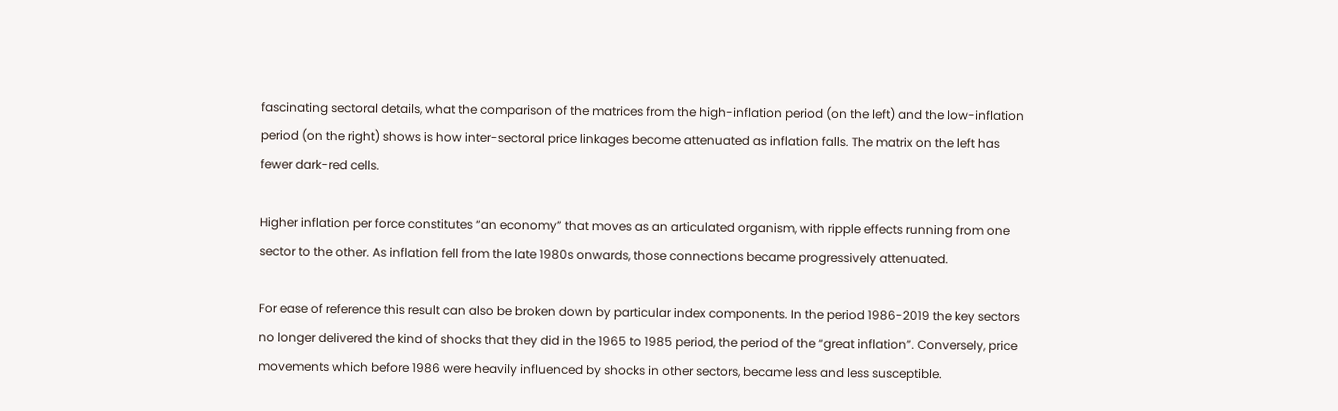fascinating sectoral details, what the comparison of the matrices from the high-inflation period (on the left) and the low-inflation period (on the right) shows is how inter-sectoral price linkages become attenuated as inflation falls. The matrix on the left has fewer dark-red cells.

Higher inflation per force constitutes “an economy” that moves as an articulated organism, with ripple effects running from one sector to the other. As inflation fell from the late 1980s onwards, those connections became progressively attenuated.

For ease of reference this result can also be broken down by particular index components. In the period 1986-2019 the key sectors no longer delivered the kind of shocks that they did in the 1965 to 1985 period, the period of the “great inflation”. Conversely, price movements which before 1986 were heavily influenced by shocks in other sectors, became less and less susceptible.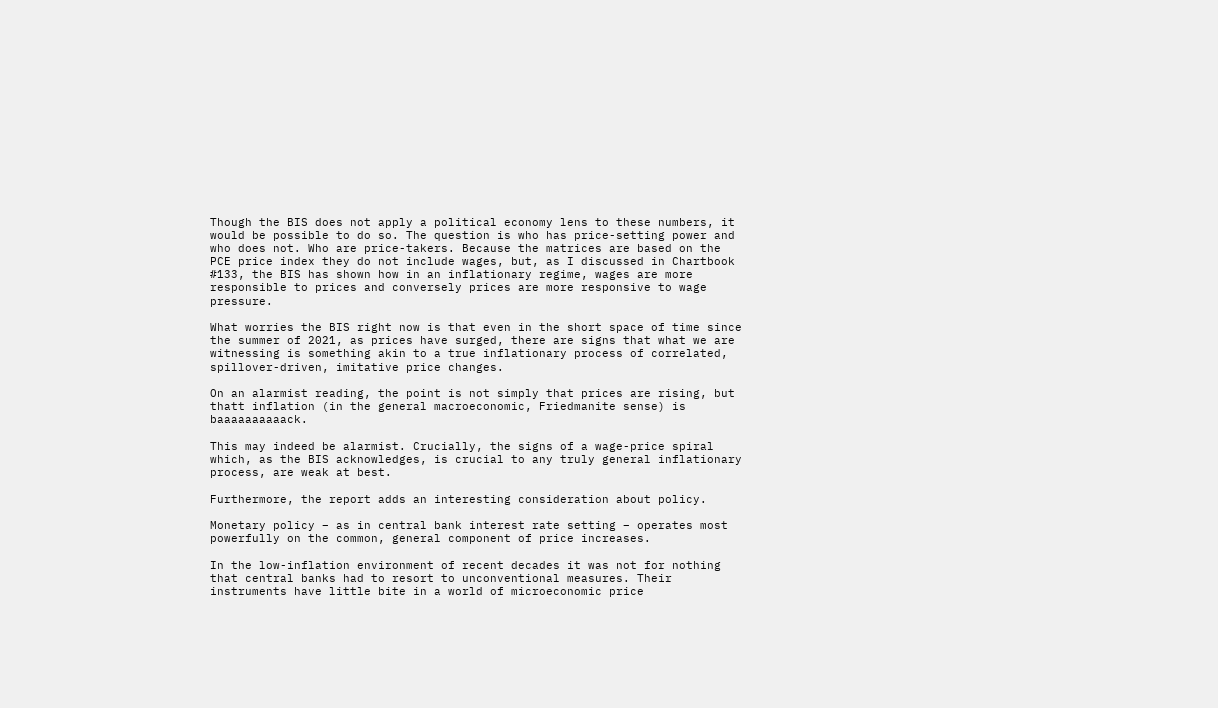Though the BIS does not apply a political economy lens to these numbers, it would be possible to do so. The question is who has price-setting power and who does not. Who are price-takers. Because the matrices are based on the PCE price index they do not include wages, but, as I discussed in Chartbook #133, the BIS has shown how in an inflationary regime, wages are more responsible to prices and conversely prices are more responsive to wage pressure.

What worries the BIS right now is that even in the short space of time since the summer of 2021, as prices have surged, there are signs that what we are witnessing is something akin to a true inflationary process of correlated, spillover-driven, imitative price changes.

On an alarmist reading, the point is not simply that prices are rising, but thatt inflation (in the general macroeconomic, Friedmanite sense) is baaaaaaaaaack.

This may indeed be alarmist. Crucially, the signs of a wage-price spiral which, as the BIS acknowledges, is crucial to any truly general inflationary process, are weak at best.

Furthermore, the report adds an interesting consideration about policy.

Monetary policy – as in central bank interest rate setting – operates most powerfully on the common, general component of price increases.

In the low-inflation environment of recent decades it was not for nothing that central banks had to resort to unconventional measures. Their instruments have little bite in a world of microeconomic price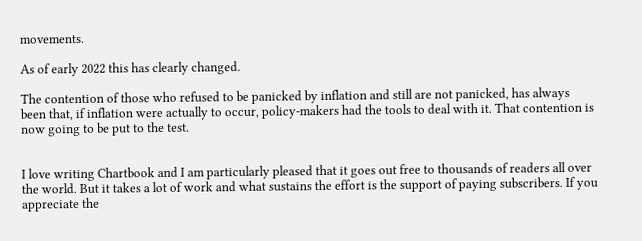movements.

As of early 2022 this has clearly changed.

The contention of those who refused to be panicked by inflation and still are not panicked, has always been that, if inflation were actually to occur, policy-makers had the tools to deal with it. That contention is now going to be put to the test.


I love writing Chartbook and I am particularly pleased that it goes out free to thousands of readers all over the world. But it takes a lot of work and what sustains the effort is the support of paying subscribers. If you appreciate the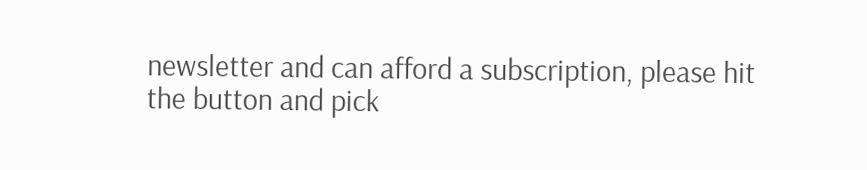newsletter and can afford a subscription, please hit the button and pick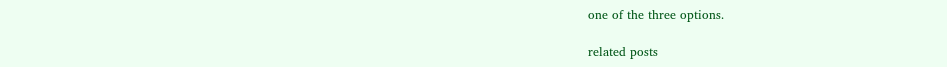one of the three options.

related posts